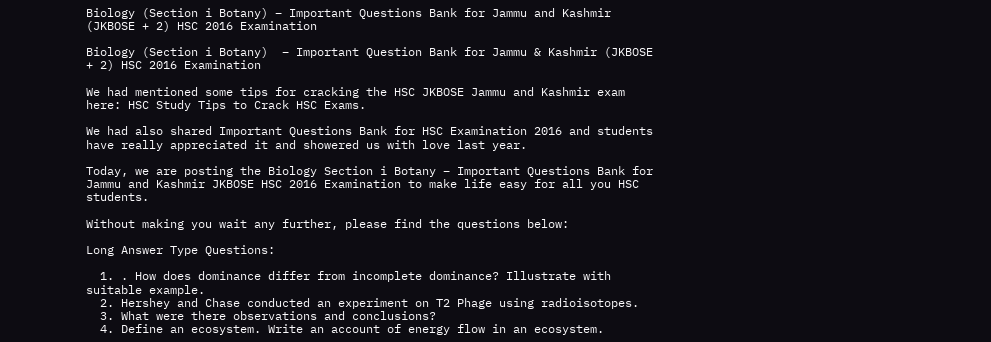Biology (Section i Botany) – Important Questions Bank for Jammu and Kashmir (JKBOSE + 2) HSC 2016 Examination

Biology (Section i Botany)  – Important Question Bank for Jammu & Kashmir (JKBOSE + 2) HSC 2016 Examination

We had mentioned some tips for cracking the HSC JKBOSE Jammu and Kashmir exam here: HSC Study Tips to Crack HSC Exams.

We had also shared Important Questions Bank for HSC Examination 2016 and students have really appreciated it and showered us with love last year.

Today, we are posting the Biology Section i Botany – Important Questions Bank for Jammu and Kashmir JKBOSE HSC 2016 Examination to make life easy for all you HSC students.

Without making you wait any further, please find the questions below:

Long Answer Type Questions:

  1. . How does dominance differ from incomplete dominance? Illustrate with suitable example.
  2. Hershey and Chase conducted an experiment on T2 Phage using radioisotopes.
  3. What were there observations and conclusions?
  4. Define an ecosystem. Write an account of energy flow in an ecosystem.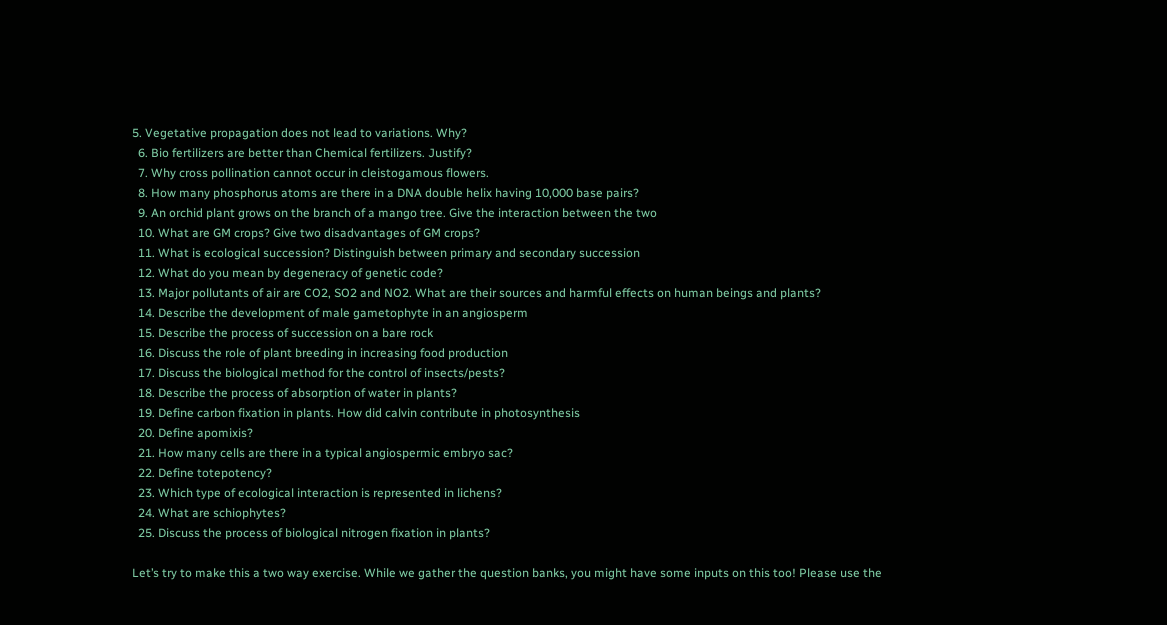5. Vegetative propagation does not lead to variations. Why?
  6. Bio fertilizers are better than Chemical fertilizers. Justify?
  7. Why cross pollination cannot occur in cleistogamous flowers.
  8. How many phosphorus atoms are there in a DNA double helix having 10,000 base pairs?
  9. An orchid plant grows on the branch of a mango tree. Give the interaction between the two
  10. What are GM crops? Give two disadvantages of GM crops?
  11. What is ecological succession? Distinguish between primary and secondary succession
  12. What do you mean by degeneracy of genetic code?
  13. Major pollutants of air are CO2, SO2 and NO2. What are their sources and harmful effects on human beings and plants?
  14. Describe the development of male gametophyte in an angiosperm
  15. Describe the process of succession on a bare rock
  16. Discuss the role of plant breeding in increasing food production
  17. Discuss the biological method for the control of insects/pests?
  18. Describe the process of absorption of water in plants?
  19. Define carbon fixation in plants. How did calvin contribute in photosynthesis
  20. Define apomixis?
  21. How many cells are there in a typical angiospermic embryo sac?
  22. Define totepotency?
  23. Which type of ecological interaction is represented in lichens?
  24. What are schiophytes?
  25. Discuss the process of biological nitrogen fixation in plants?

Let’s try to make this a two way exercise. While we gather the question banks, you might have some inputs on this too! Please use the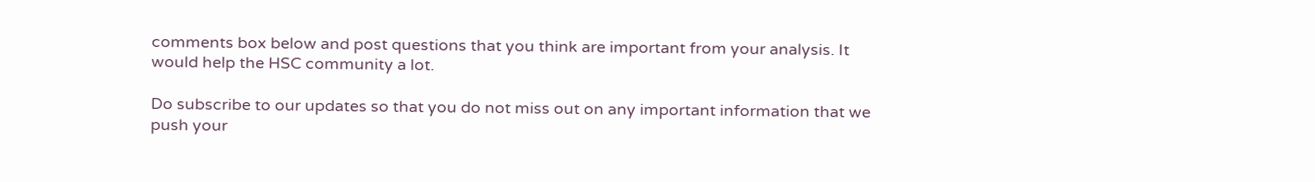comments box below and post questions that you think are important from your analysis. It would help the HSC community a lot.

Do subscribe to our updates so that you do not miss out on any important information that we push your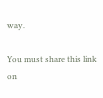way.

You must share this link on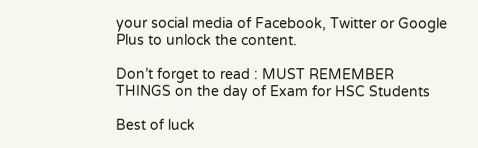your social media of Facebook, Twitter or Google Plus to unlock the content.

Don’t forget to read : MUST REMEMBER THINGS on the day of Exam for HSC Students

Best of luck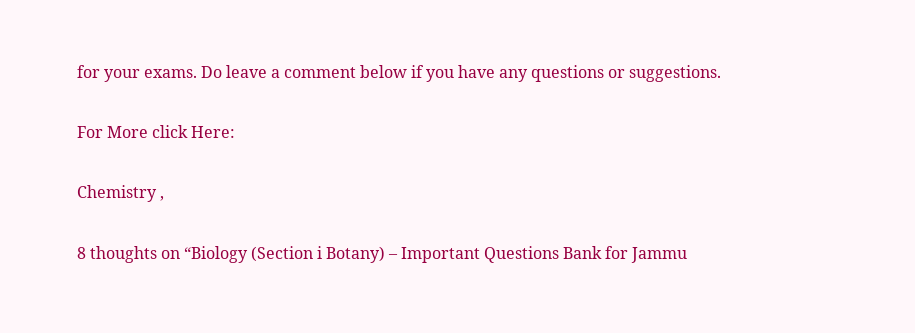for your exams. Do leave a comment below if you have any questions or suggestions.

For More click Here:

Chemistry ,

8 thoughts on “Biology (Section i Botany) – Important Questions Bank for Jammu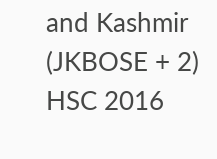and Kashmir (JKBOSE + 2) HSC 2016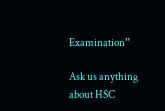Examination”

Ask us anything about HSC